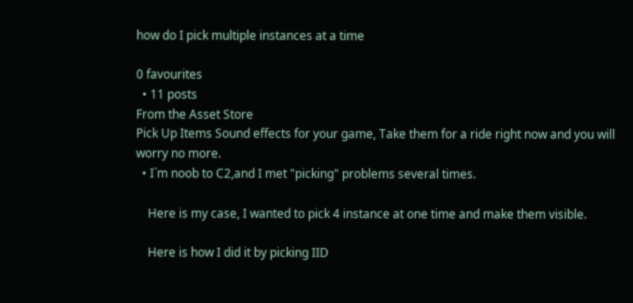how do I pick multiple instances at a time

0 favourites
  • 11 posts
From the Asset Store
Pick Up Items Sound effects for your game, Take them for a ride right now and you will worry no more.
  • I`m noob to C2,and I met "picking" problems several times.

    Here is my case, I wanted to pick 4 instance at one time and make them visible.

    Here is how I did it by picking IID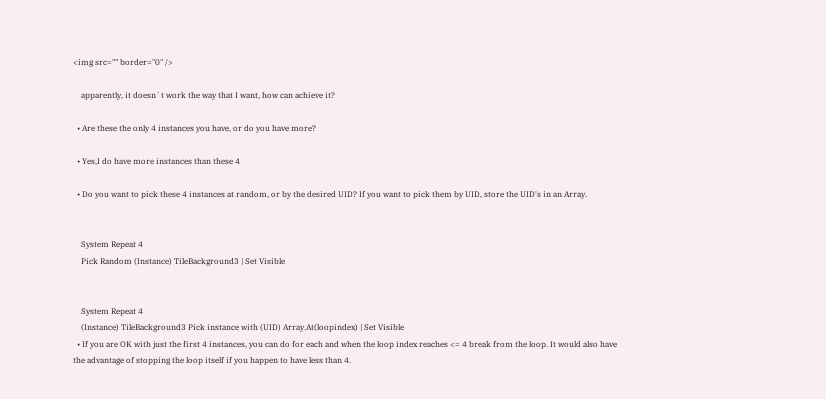<img src="" border="0" />

    apparently, it doesn`t work the way that I want, how can achieve it?

  • Are these the only 4 instances you have, or do you have more?

  • Yes,I do have more instances than these 4

  • Do you want to pick these 4 instances at random, or by the desired UID? If you want to pick them by UID, store the UID's in an Array.


    System Repeat 4
    Pick Random (Instance) TileBackground3 | Set Visible


    System Repeat 4
    (Instance) TileBackground3 Pick instance with (UID) Array.At(loopindex) | Set Visible
  • If you are OK with just the first 4 instances, you can do for each and when the loop index reaches <= 4 break from the loop. It would also have the advantage of stopping the loop itself if you happen to have less than 4.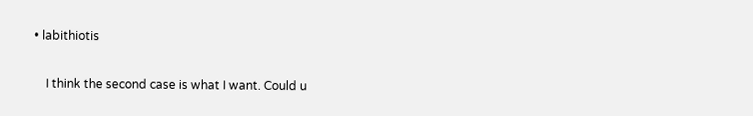• labithiotis

    I think the second case is what I want. Could u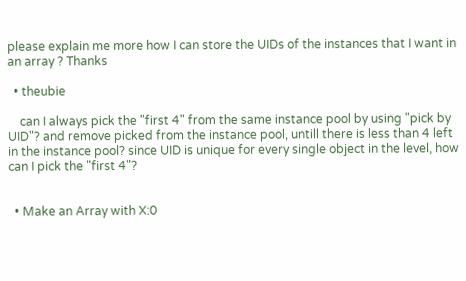please explain me more how I can store the UIDs of the instances that I want in an array ? Thanks

  • theubie

    can I always pick the "first 4" from the same instance pool by using "pick by UID"? and remove picked from the instance pool, untill there is less than 4 left in the instance pool? since UID is unique for every single object in the level, how can I pick the "first 4"?


  • Make an Array with X:0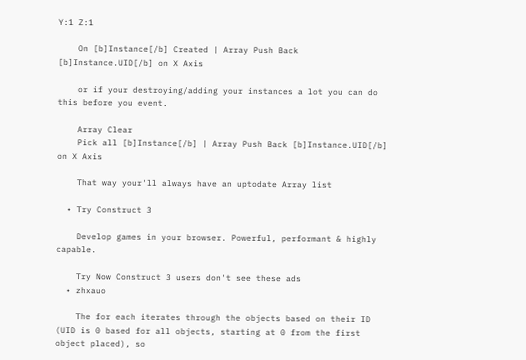Y:1 Z:1

    On [b]Instance[/b] Created | Array Push Back [b]Instance.UID[/b] on X Axis

    or if your destroying/adding your instances a lot you can do this before you event.

    Array Clear
    Pick all [b]Instance[/b] | Array Push Back [b]Instance.UID[/b] on X Axis

    That way your'll always have an uptodate Array list

  • Try Construct 3

    Develop games in your browser. Powerful, performant & highly capable.

    Try Now Construct 3 users don't see these ads
  • zhxauo

    The for each iterates through the objects based on their ID (UID is 0 based for all objects, starting at 0 from the first object placed), so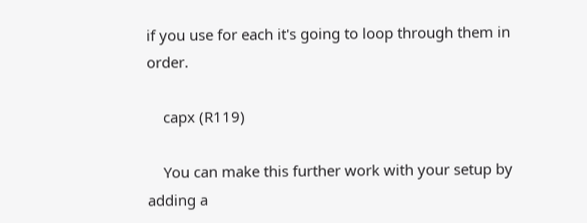if you use for each it's going to loop through them in order.

    capx (R119)

    You can make this further work with your setup by adding a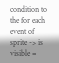condition to the for each event of sprite -> is visible =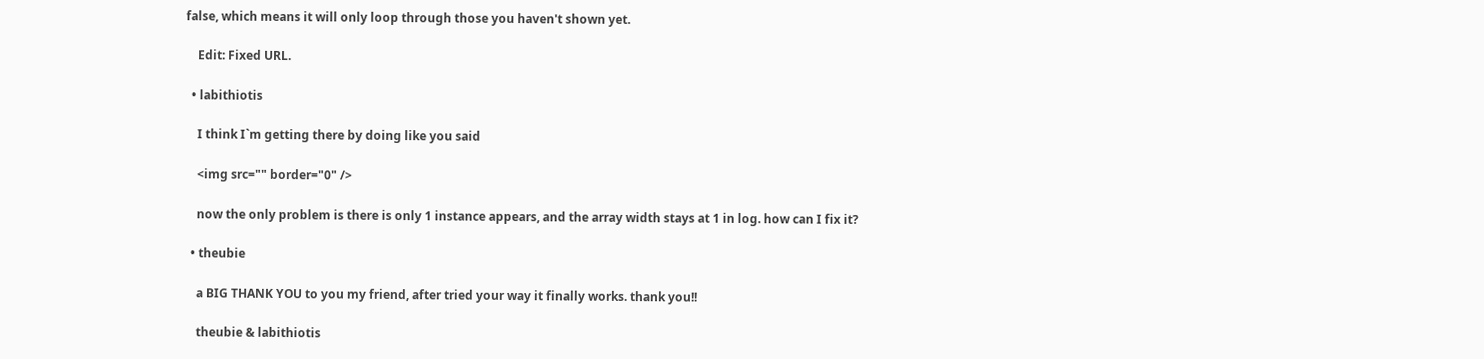false, which means it will only loop through those you haven't shown yet.

    Edit: Fixed URL.

  • labithiotis

    I think I`m getting there by doing like you said

    <img src="" border="0" />

    now the only problem is there is only 1 instance appears, and the array width stays at 1 in log. how can I fix it?

  • theubie

    a BIG THANK YOU to you my friend, after tried your way it finally works. thank you!!

    theubie & labithiotis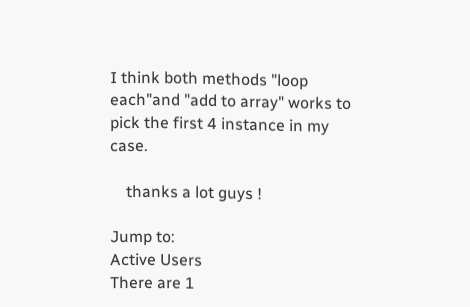I think both methods "loop each"and "add to array" works to pick the first 4 instance in my case.

    thanks a lot guys !

Jump to:
Active Users
There are 1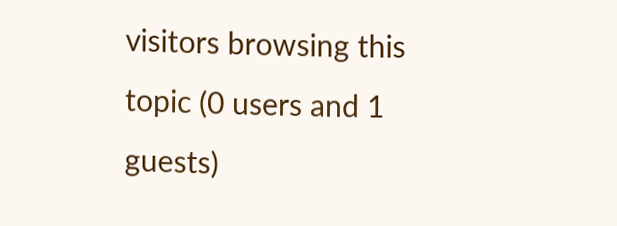visitors browsing this topic (0 users and 1 guests)